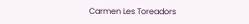Carmen Les Toreadors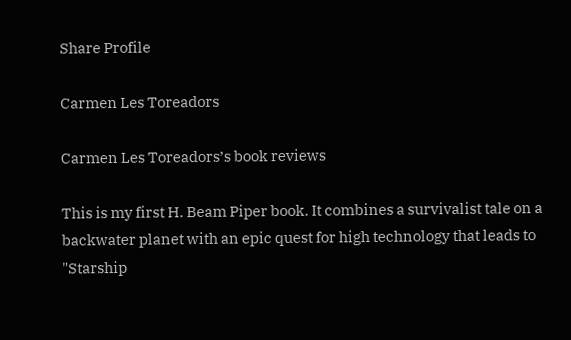Share Profile

Carmen Les Toreadors

Carmen Les Toreadors’s book reviews

This is my first H. Beam Piper book. It combines a survivalist tale on a backwater planet with an epic quest for high technology that leads to "Starship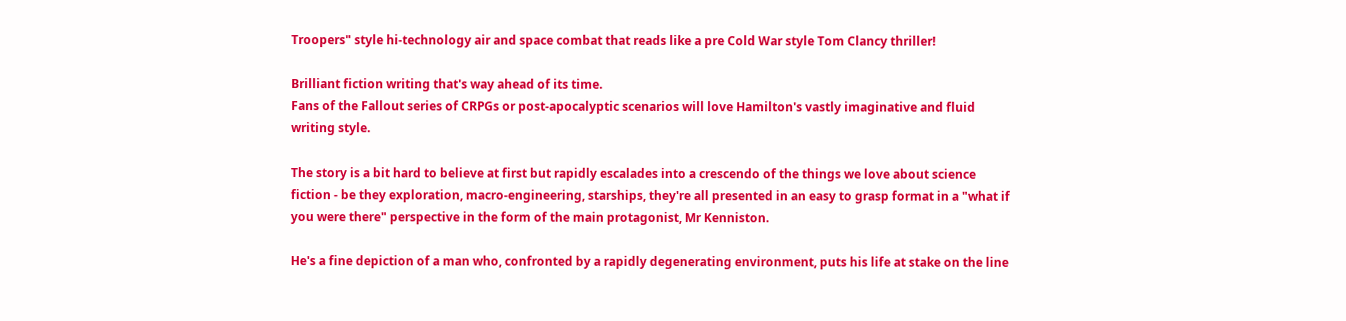Troopers" style hi-technology air and space combat that reads like a pre Cold War style Tom Clancy thriller!

Brilliant fiction writing that's way ahead of its time.
Fans of the Fallout series of CRPGs or post-apocalyptic scenarios will love Hamilton's vastly imaginative and fluid writing style.

The story is a bit hard to believe at first but rapidly escalades into a crescendo of the things we love about science fiction - be they exploration, macro-engineering, starships, they're all presented in an easy to grasp format in a "what if you were there" perspective in the form of the main protagonist, Mr Kenniston.

He's a fine depiction of a man who, confronted by a rapidly degenerating environment, puts his life at stake on the line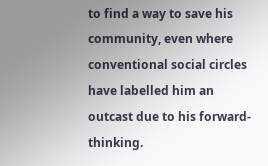to find a way to save his community, even where conventional social circles have labelled him an outcast due to his forward-thinking.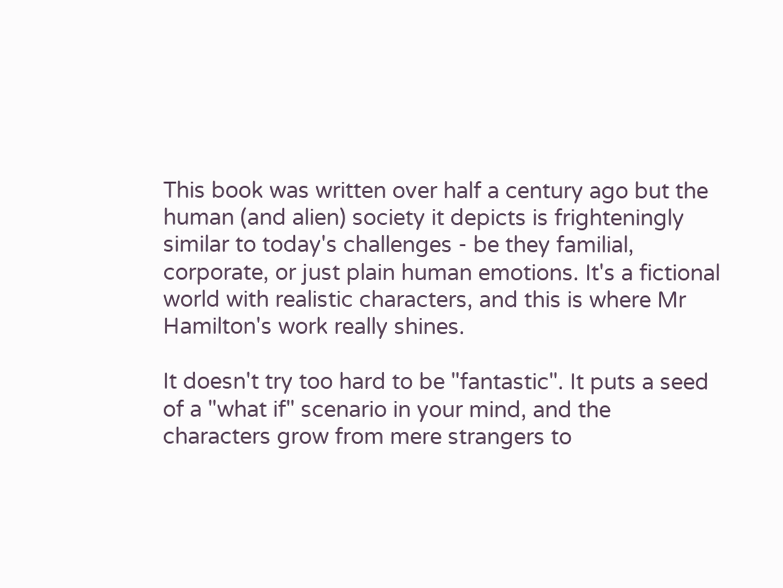This book was written over half a century ago but the human (and alien) society it depicts is frighteningly similar to today's challenges - be they familial, corporate, or just plain human emotions. It's a fictional world with realistic characters, and this is where Mr Hamilton's work really shines.

It doesn't try too hard to be "fantastic". It puts a seed of a "what if" scenario in your mind, and the characters grow from mere strangers to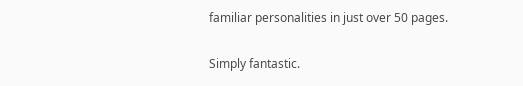familiar personalities in just over 50 pages.

Simply fantastic.